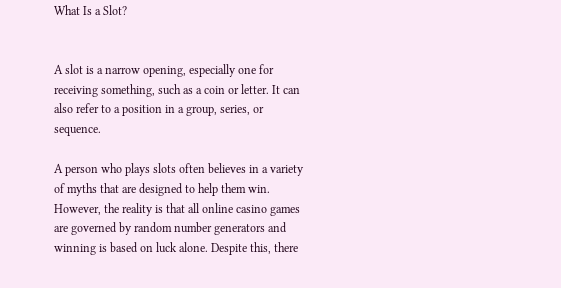What Is a Slot?


A slot is a narrow opening, especially one for receiving something, such as a coin or letter. It can also refer to a position in a group, series, or sequence.

A person who plays slots often believes in a variety of myths that are designed to help them win. However, the reality is that all online casino games are governed by random number generators and winning is based on luck alone. Despite this, there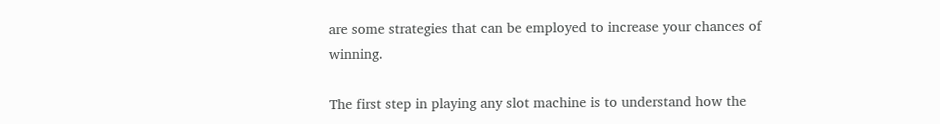are some strategies that can be employed to increase your chances of winning.

The first step in playing any slot machine is to understand how the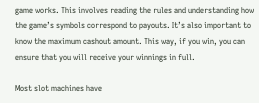game works. This involves reading the rules and understanding how the game’s symbols correspond to payouts. It’s also important to know the maximum cashout amount. This way, if you win, you can ensure that you will receive your winnings in full.

Most slot machines have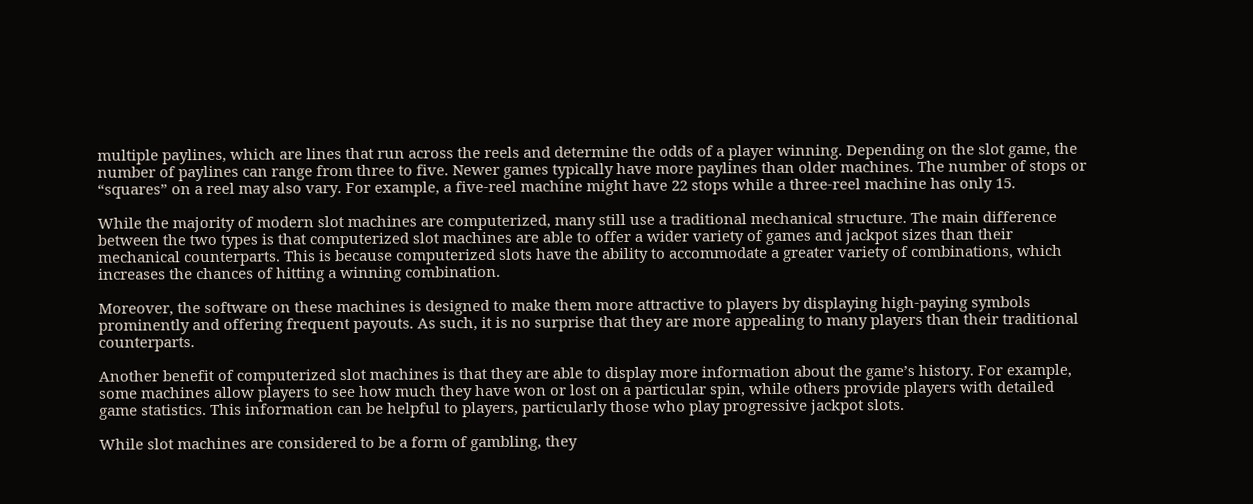multiple paylines, which are lines that run across the reels and determine the odds of a player winning. Depending on the slot game, the number of paylines can range from three to five. Newer games typically have more paylines than older machines. The number of stops or “squares” on a reel may also vary. For example, a five-reel machine might have 22 stops while a three-reel machine has only 15.

While the majority of modern slot machines are computerized, many still use a traditional mechanical structure. The main difference between the two types is that computerized slot machines are able to offer a wider variety of games and jackpot sizes than their mechanical counterparts. This is because computerized slots have the ability to accommodate a greater variety of combinations, which increases the chances of hitting a winning combination.

Moreover, the software on these machines is designed to make them more attractive to players by displaying high-paying symbols prominently and offering frequent payouts. As such, it is no surprise that they are more appealing to many players than their traditional counterparts.

Another benefit of computerized slot machines is that they are able to display more information about the game’s history. For example, some machines allow players to see how much they have won or lost on a particular spin, while others provide players with detailed game statistics. This information can be helpful to players, particularly those who play progressive jackpot slots.

While slot machines are considered to be a form of gambling, they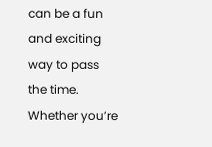can be a fun and exciting way to pass the time. Whether you’re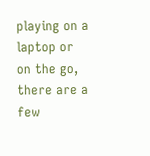playing on a laptop or on the go, there are a few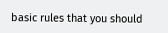basic rules that you should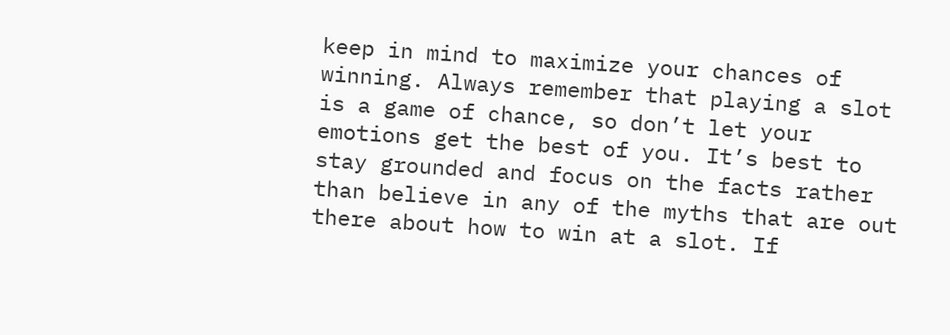keep in mind to maximize your chances of winning. Always remember that playing a slot is a game of chance, so don’t let your emotions get the best of you. It’s best to stay grounded and focus on the facts rather than believe in any of the myths that are out there about how to win at a slot. If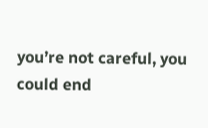you’re not careful, you could end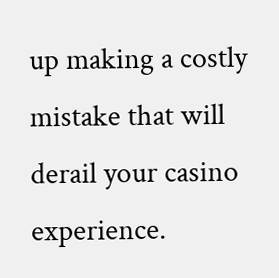up making a costly mistake that will derail your casino experience.